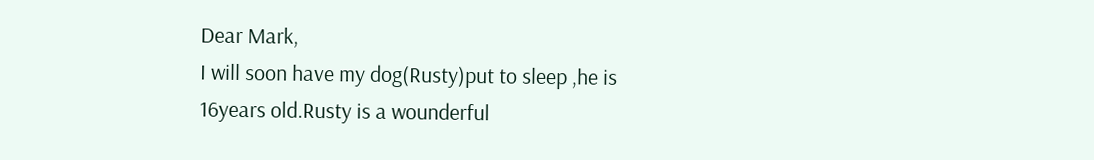Dear Mark,
I will soon have my dog(Rusty)put to sleep ,he is 16years old.Rusty is a wounderful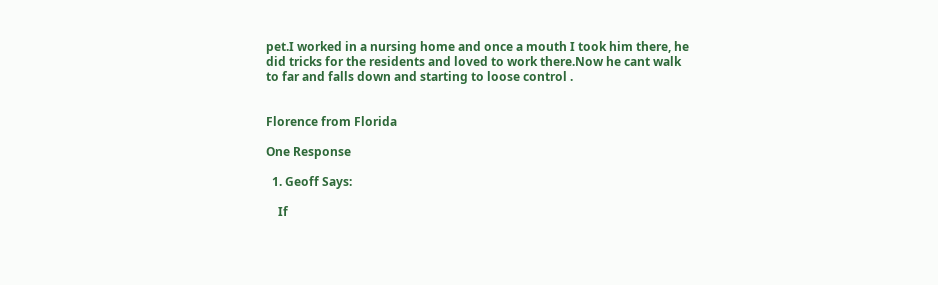pet.I worked in a nursing home and once a mouth I took him there, he did tricks for the residents and loved to work there.Now he cant walk to far and falls down and starting to loose control .


Florence from Florida

One Response

  1. Geoff Says:

    If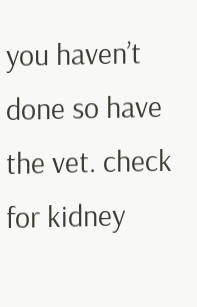you haven’t done so have the vet. check for kidney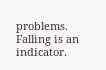problems. Falling is an indicator.